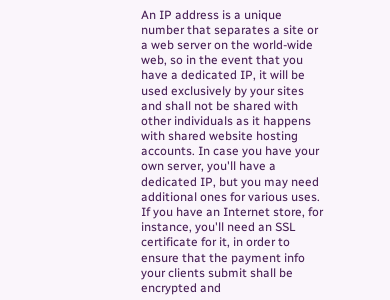An IP address is a unique number that separates a site or a web server on the world-wide web, so in the event that you have a dedicated IP, it will be used exclusively by your sites and shall not be shared with other individuals as it happens with shared website hosting accounts. In case you have your own server, you'll have a dedicated IP, but you may need additional ones for various uses. If you have an Internet store, for instance, you'll need an SSL certificate for it, in order to ensure that the payment info your clients submit shall be encrypted and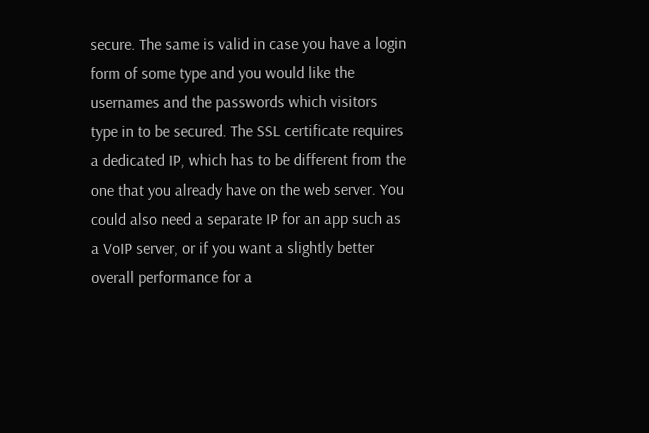secure. The same is valid in case you have a login form of some type and you would like the usernames and the passwords which visitors type in to be secured. The SSL certificate requires a dedicated IP, which has to be different from the one that you already have on the web server. You could also need a separate IP for an app such as a VoIP server, or if you want a slightly better overall performance for a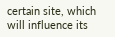certain site, which will influence its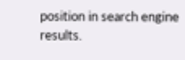position in search engine results.